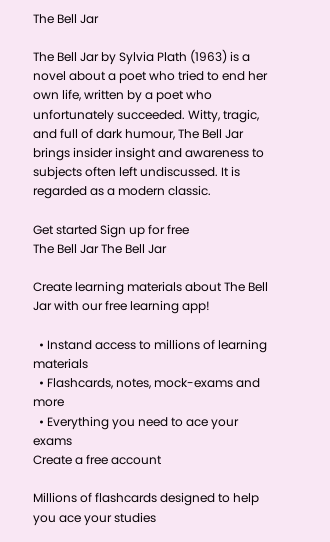The Bell Jar

The Bell Jar by Sylvia Plath (1963) is a novel about a poet who tried to end her own life, written by a poet who unfortunately succeeded. Witty, tragic, and full of dark humour, The Bell Jar brings insider insight and awareness to subjects often left undiscussed. It is regarded as a modern classic.

Get started Sign up for free
The Bell Jar The Bell Jar

Create learning materials about The Bell Jar with our free learning app!

  • Instand access to millions of learning materials
  • Flashcards, notes, mock-exams and more
  • Everything you need to ace your exams
Create a free account

Millions of flashcards designed to help you ace your studies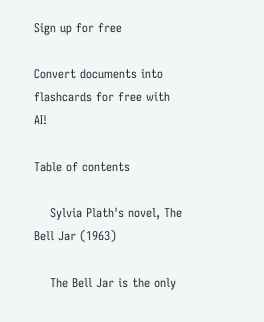Sign up for free

Convert documents into flashcards for free with AI!

Table of contents

    Sylvia Plath's novel, The Bell Jar (1963)

    The Bell Jar is the only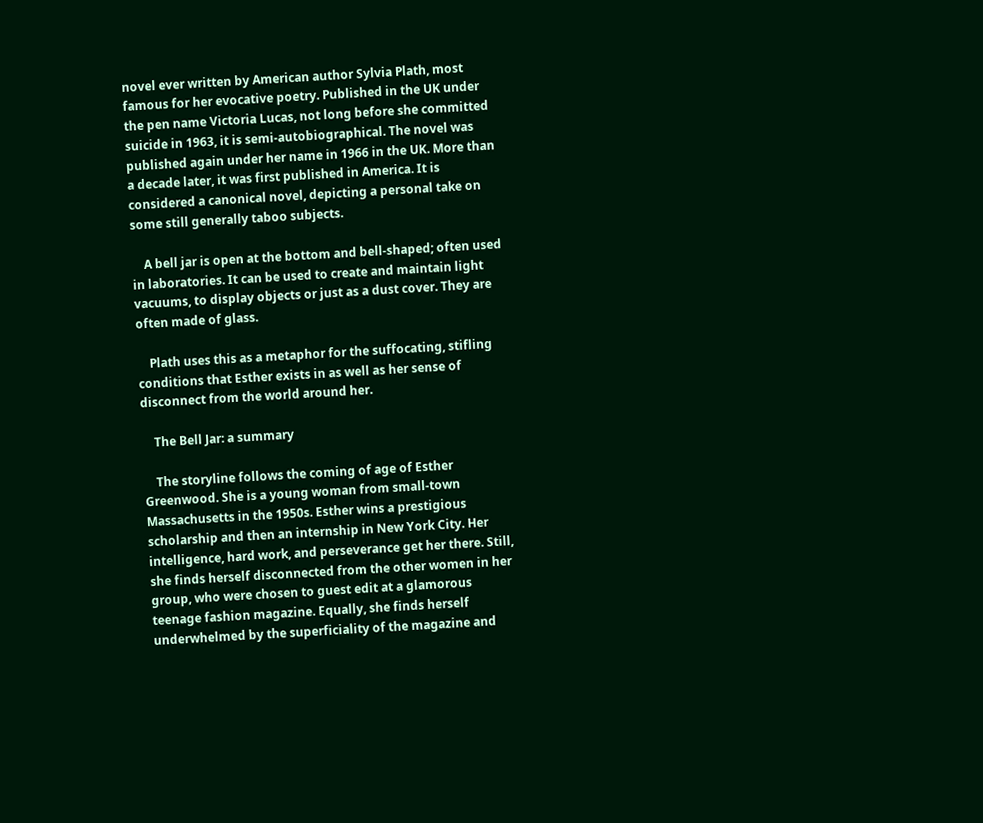novel ever written by American author Sylvia Plath, most famous for her evocative poetry. Published in the UK under the pen name Victoria Lucas, not long before she committed suicide in 1963, it is semi-autobiographical. The novel was published again under her name in 1966 in the UK. More than a decade later, it was first published in America. It is considered a canonical novel, depicting a personal take on some still generally taboo subjects.

    A bell jar is open at the bottom and bell-shaped; often used in laboratories. It can be used to create and maintain light vacuums, to display objects or just as a dust cover. They are often made of glass.

    Plath uses this as a metaphor for the suffocating, stifling conditions that Esther exists in as well as her sense of disconnect from the world around her.

    The Bell Jar: a summary

    The storyline follows the coming of age of Esther Greenwood. She is a young woman from small-town Massachusetts in the 1950s. Esther wins a prestigious scholarship and then an internship in New York City. Her intelligence, hard work, and perseverance get her there. Still, she finds herself disconnected from the other women in her group, who were chosen to guest edit at a glamorous teenage fashion magazine. Equally, she finds herself underwhelmed by the superficiality of the magazine and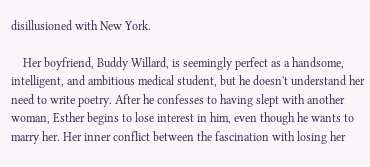disillusioned with New York.

    Her boyfriend, Buddy Willard, is seemingly perfect as a handsome, intelligent, and ambitious medical student, but he doesn't understand her need to write poetry. After he confesses to having slept with another woman, Esther begins to lose interest in him, even though he wants to marry her. Her inner conflict between the fascination with losing her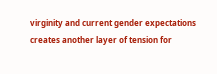virginity and current gender expectations creates another layer of tension for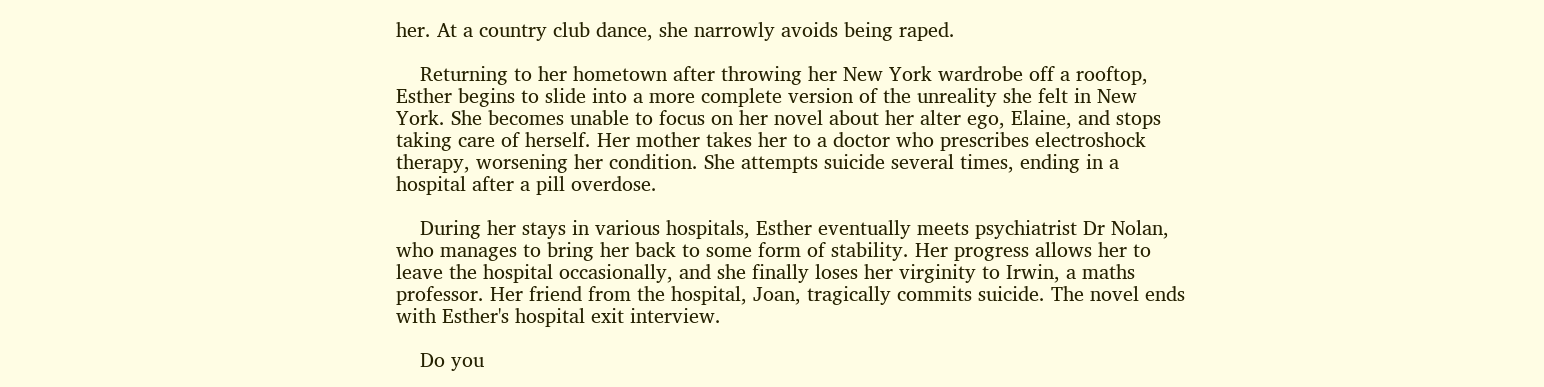her. At a country club dance, she narrowly avoids being raped.

    Returning to her hometown after throwing her New York wardrobe off a rooftop, Esther begins to slide into a more complete version of the unreality she felt in New York. She becomes unable to focus on her novel about her alter ego, Elaine, and stops taking care of herself. Her mother takes her to a doctor who prescribes electroshock therapy, worsening her condition. She attempts suicide several times, ending in a hospital after a pill overdose.

    During her stays in various hospitals, Esther eventually meets psychiatrist Dr Nolan, who manages to bring her back to some form of stability. Her progress allows her to leave the hospital occasionally, and she finally loses her virginity to Irwin, a maths professor. Her friend from the hospital, Joan, tragically commits suicide. The novel ends with Esther's hospital exit interview.

    Do you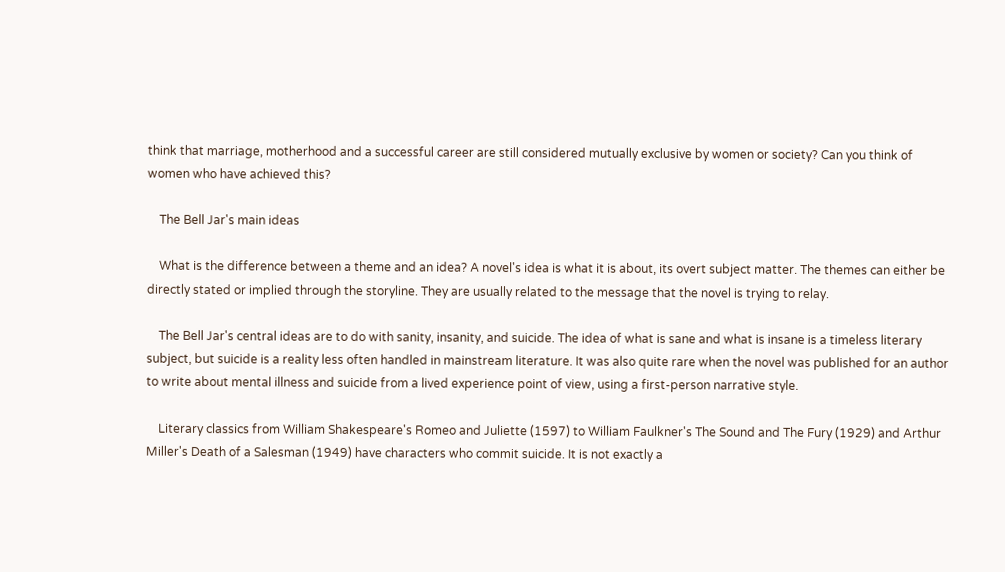think that marriage, motherhood and a successful career are still considered mutually exclusive by women or society? Can you think of women who have achieved this?

    The Bell Jar's main ideas

    What is the difference between a theme and an idea? A novel's idea is what it is about, its overt subject matter. The themes can either be directly stated or implied through the storyline. They are usually related to the message that the novel is trying to relay.

    The Bell Jar's central ideas are to do with sanity, insanity, and suicide. The idea of what is sane and what is insane is a timeless literary subject, but suicide is a reality less often handled in mainstream literature. It was also quite rare when the novel was published for an author to write about mental illness and suicide from a lived experience point of view, using a first-person narrative style.

    Literary classics from William Shakespeare's Romeo and Juliette (1597) to William Faulkner's The Sound and The Fury (1929) and Arthur Miller's Death of a Salesman (1949) have characters who commit suicide. It is not exactly a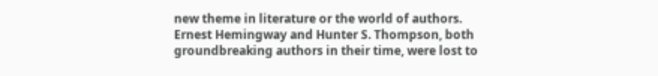new theme in literature or the world of authors. Ernest Hemingway and Hunter S. Thompson, both groundbreaking authors in their time, were lost to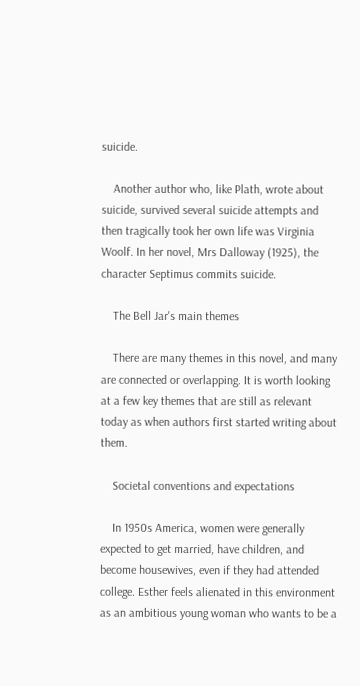suicide.

    Another author who, like Plath, wrote about suicide, survived several suicide attempts and then tragically took her own life was Virginia Woolf. In her novel, Mrs Dalloway (1925), the character Septimus commits suicide.

    The Bell Jar's main themes

    There are many themes in this novel, and many are connected or overlapping. It is worth looking at a few key themes that are still as relevant today as when authors first started writing about them.

    Societal conventions and expectations

    In 1950s America, women were generally expected to get married, have children, and become housewives, even if they had attended college. Esther feels alienated in this environment as an ambitious young woman who wants to be a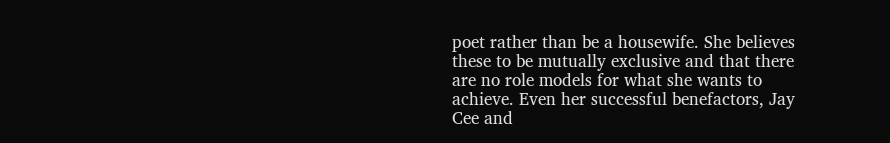poet rather than be a housewife. She believes these to be mutually exclusive and that there are no role models for what she wants to achieve. Even her successful benefactors, Jay Cee and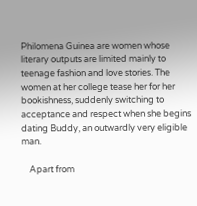Philomena Guinea are women whose literary outputs are limited mainly to teenage fashion and love stories. The women at her college tease her for her bookishness, suddenly switching to acceptance and respect when she begins dating Buddy, an outwardly very eligible man.

    Apart from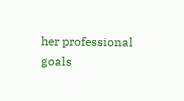her professional goals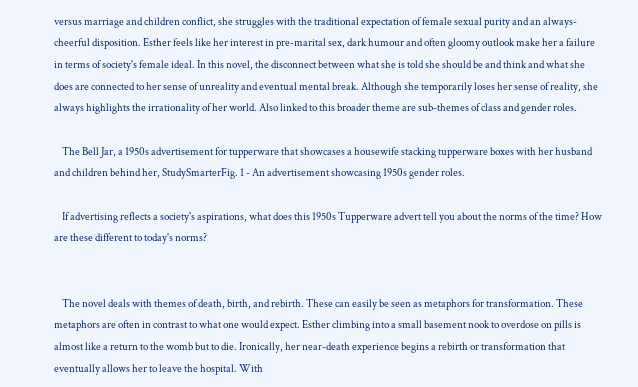versus marriage and children conflict, she struggles with the traditional expectation of female sexual purity and an always-cheerful disposition. Esther feels like her interest in pre-marital sex, dark humour and often gloomy outlook make her a failure in terms of society's female ideal. In this novel, the disconnect between what she is told she should be and think and what she does are connected to her sense of unreality and eventual mental break. Although she temporarily loses her sense of reality, she always highlights the irrationality of her world. Also linked to this broader theme are sub-themes of class and gender roles.

    The Bell Jar, a 1950s advertisement for tupperware that showcases a housewife stacking tupperware boxes with her husband and children behind her, StudySmarterFig. 1 - An advertisement showcasing 1950s gender roles.

    If advertising reflects a society's aspirations, what does this 1950s Tupperware advert tell you about the norms of the time? How are these different to today's norms?


    The novel deals with themes of death, birth, and rebirth. These can easily be seen as metaphors for transformation. These metaphors are often in contrast to what one would expect. Esther climbing into a small basement nook to overdose on pills is almost like a return to the womb but to die. Ironically, her near-death experience begins a rebirth or transformation that eventually allows her to leave the hospital. With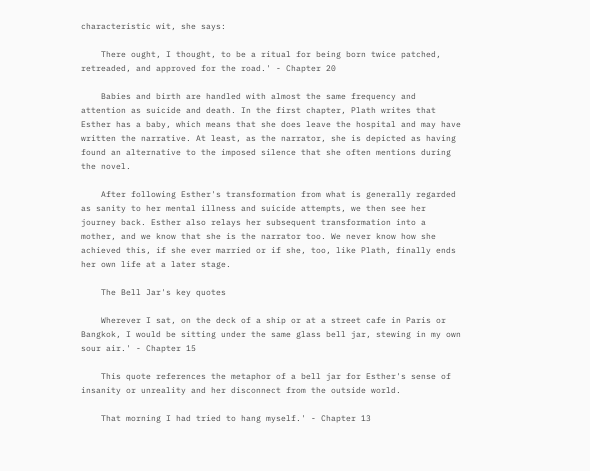characteristic wit, she says:

    There ought, I thought, to be a ritual for being born twice patched, retreaded, and approved for the road.' - Chapter 20

    Babies and birth are handled with almost the same frequency and attention as suicide and death. In the first chapter, Plath writes that Esther has a baby, which means that she does leave the hospital and may have written the narrative. At least, as the narrator, she is depicted as having found an alternative to the imposed silence that she often mentions during the novel.

    After following Esther's transformation from what is generally regarded as sanity to her mental illness and suicide attempts, we then see her journey back. Esther also relays her subsequent transformation into a mother, and we know that she is the narrator too. We never know how she achieved this, if she ever married or if she, too, like Plath, finally ends her own life at a later stage.

    The Bell Jar's key quotes

    Wherever I sat, on the deck of a ship or at a street cafe in Paris or Bangkok, I would be sitting under the same glass bell jar, stewing in my own sour air.' - Chapter 15

    This quote references the metaphor of a bell jar for Esther's sense of insanity or unreality and her disconnect from the outside world.

    That morning I had tried to hang myself.' - Chapter 13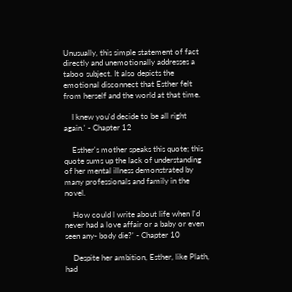Unusually, this simple statement of fact directly and unemotionally addresses a taboo subject. It also depicts the emotional disconnect that Esther felt from herself and the world at that time.

    I knew you'd decide to be all right again.' - Chapter 12

    Esther's mother speaks this quote; this quote sums up the lack of understanding of her mental illness demonstrated by many professionals and family in the novel.

    How could l write about life when I'd never had a love affair or a baby or even seen any- body die?' - Chapter 10

    Despite her ambition, Esther, like Plath, had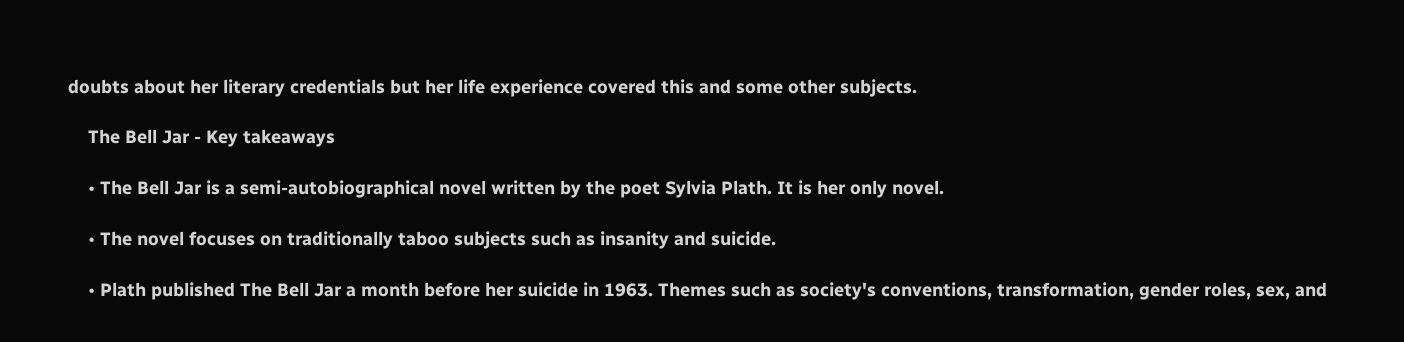doubts about her literary credentials but her life experience covered this and some other subjects.

    The Bell Jar - Key takeaways

    • The Bell Jar is a semi-autobiographical novel written by the poet Sylvia Plath. It is her only novel.

    • The novel focuses on traditionally taboo subjects such as insanity and suicide.

    • Plath published The Bell Jar a month before her suicide in 1963. Themes such as society's conventions, transformation, gender roles, sex, and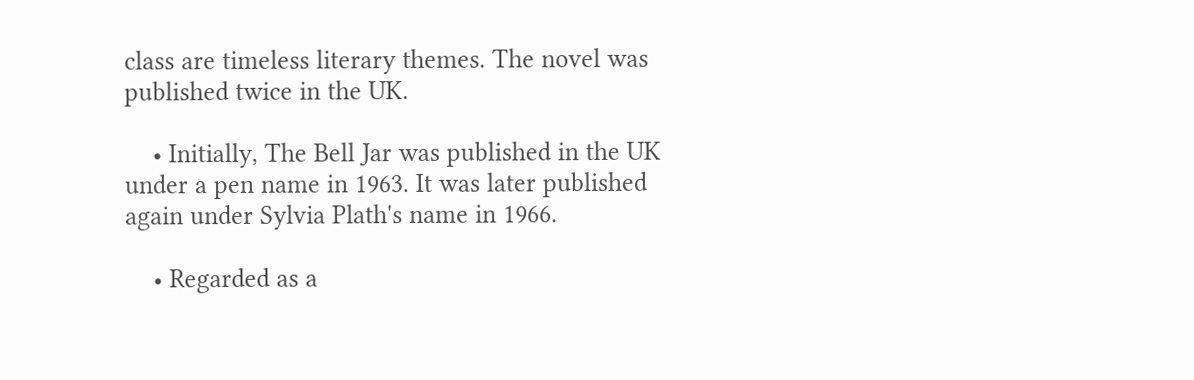class are timeless literary themes. The novel was published twice in the UK.

    • Initially, The Bell Jar was published in the UK under a pen name in 1963. It was later published again under Sylvia Plath's name in 1966.

    • Regarded as a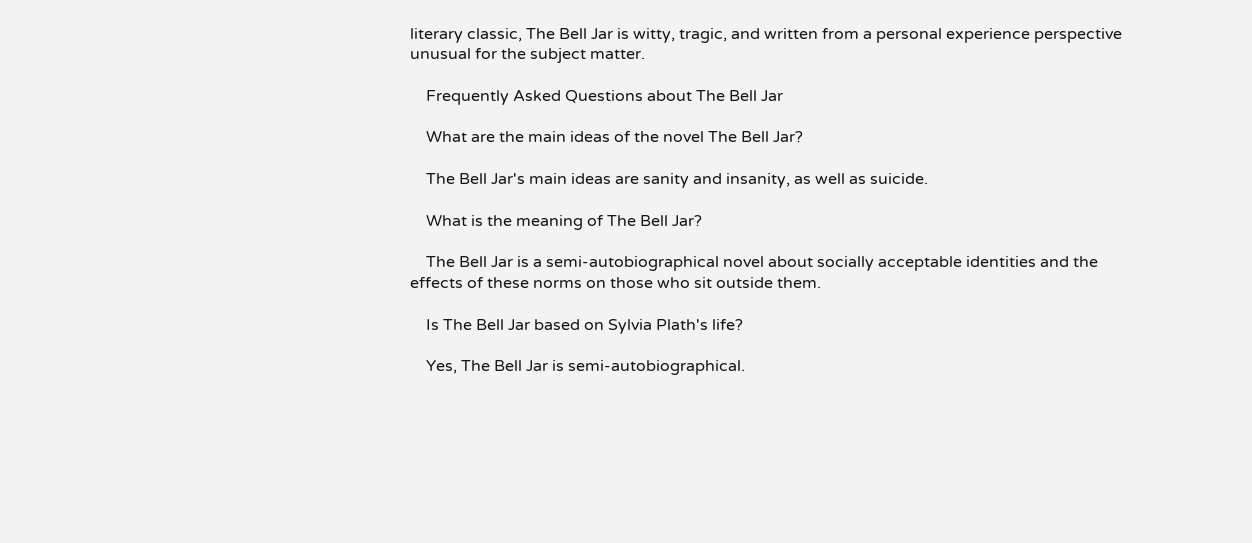literary classic, The Bell Jar is witty, tragic, and written from a personal experience perspective unusual for the subject matter.

    Frequently Asked Questions about The Bell Jar

    What are the main ideas of the novel The Bell Jar?

    The Bell Jar's main ideas are sanity and insanity, as well as suicide.

    What is the meaning of The Bell Jar?

    The Bell Jar is a semi-autobiographical novel about socially acceptable identities and the effects of these norms on those who sit outside them.

    Is The Bell Jar based on Sylvia Plath's life?

    Yes, The Bell Jar is semi-autobiographical.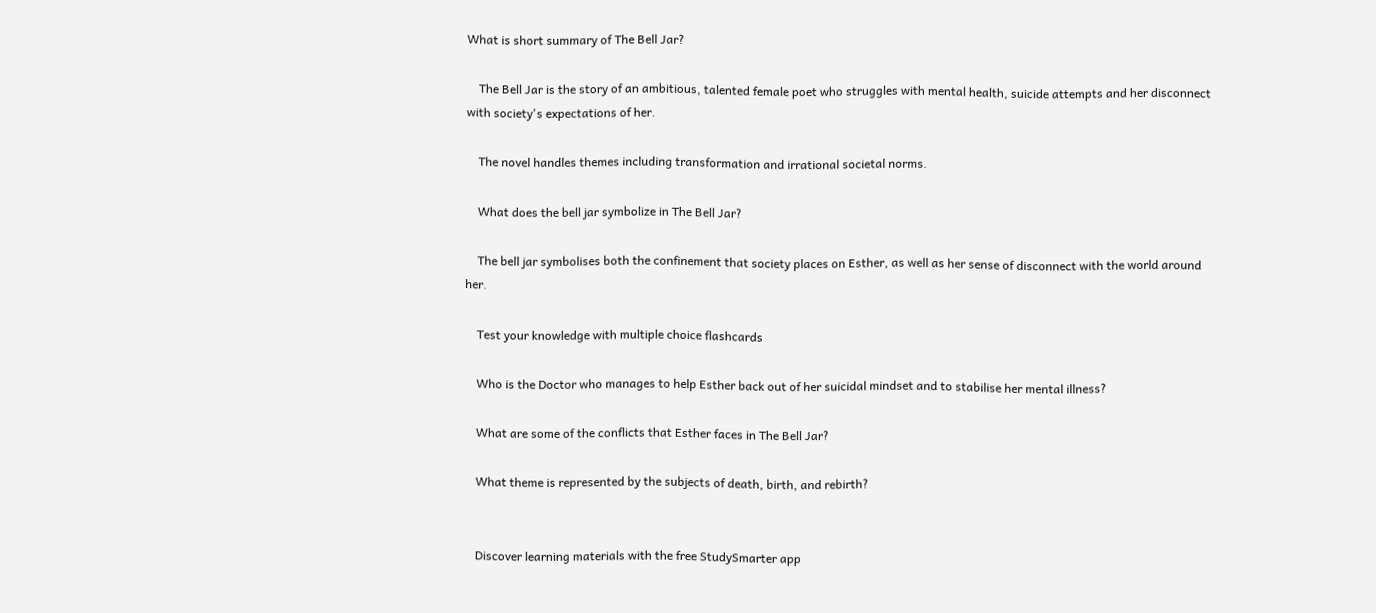What is short summary of The Bell Jar?

    The Bell Jar is the story of an ambitious, talented female poet who struggles with mental health, suicide attempts and her disconnect with society's expectations of her.

    The novel handles themes including transformation and irrational societal norms.

    What does the bell jar symbolize in The Bell Jar?

    The bell jar symbolises both the confinement that society places on Esther, as well as her sense of disconnect with the world around her.

    Test your knowledge with multiple choice flashcards

    Who is the Doctor who manages to help Esther back out of her suicidal mindset and to stabilise her mental illness?

    What are some of the conflicts that Esther faces in The Bell Jar?

    What theme is represented by the subjects of death, birth, and rebirth?


    Discover learning materials with the free StudySmarter app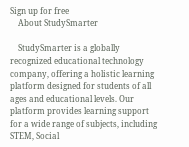Sign up for free
    About StudySmarter

    StudySmarter is a globally recognized educational technology company, offering a holistic learning platform designed for students of all ages and educational levels. Our platform provides learning support for a wide range of subjects, including STEM, Social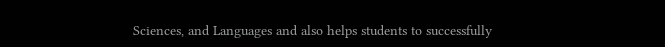Sciences, and Languages and also helps students to successfully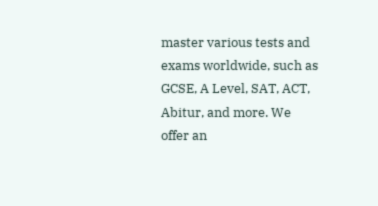master various tests and exams worldwide, such as GCSE, A Level, SAT, ACT, Abitur, and more. We offer an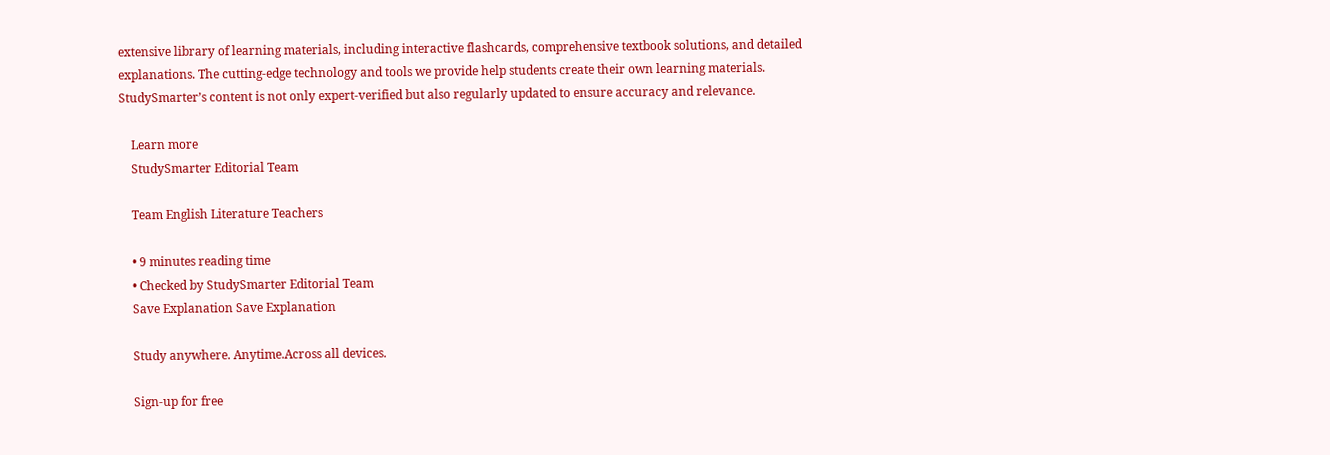extensive library of learning materials, including interactive flashcards, comprehensive textbook solutions, and detailed explanations. The cutting-edge technology and tools we provide help students create their own learning materials. StudySmarter’s content is not only expert-verified but also regularly updated to ensure accuracy and relevance.

    Learn more
    StudySmarter Editorial Team

    Team English Literature Teachers

    • 9 minutes reading time
    • Checked by StudySmarter Editorial Team
    Save Explanation Save Explanation

    Study anywhere. Anytime.Across all devices.

    Sign-up for free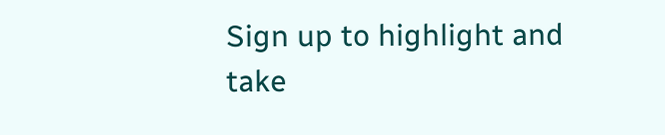Sign up to highlight and take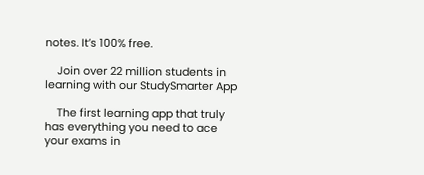notes. It’s 100% free.

    Join over 22 million students in learning with our StudySmarter App

    The first learning app that truly has everything you need to ace your exams in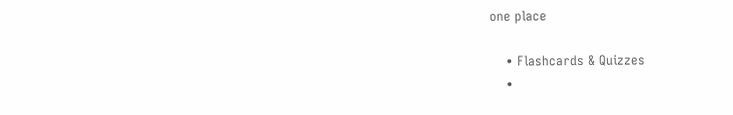one place

    • Flashcards & Quizzes
    •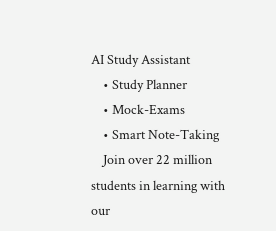AI Study Assistant
    • Study Planner
    • Mock-Exams
    • Smart Note-Taking
    Join over 22 million students in learning with our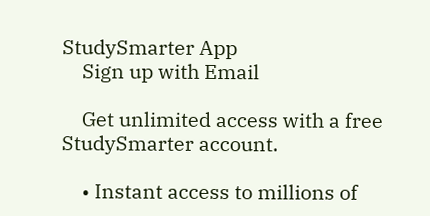StudySmarter App
    Sign up with Email

    Get unlimited access with a free StudySmarter account.

    • Instant access to millions of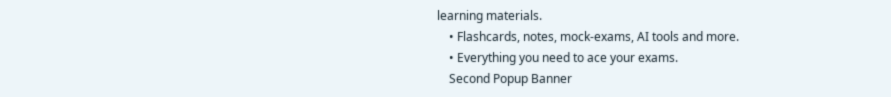learning materials.
    • Flashcards, notes, mock-exams, AI tools and more.
    • Everything you need to ace your exams.
    Second Popup Banner